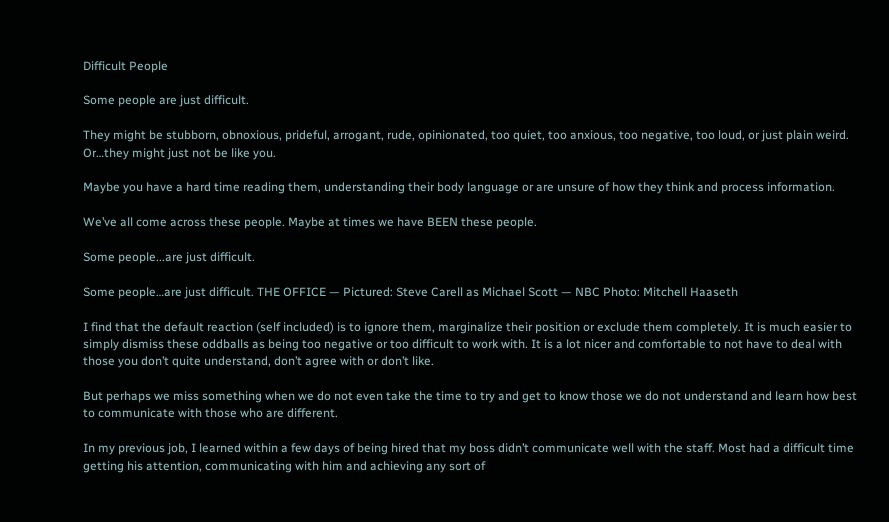Difficult People

Some people are just difficult.

They might be stubborn, obnoxious, prideful, arrogant, rude, opinionated, too quiet, too anxious, too negative, too loud, or just plain weird. Or…they might just not be like you.

Maybe you have a hard time reading them, understanding their body language or are unsure of how they think and process information.

We’ve all come across these people. Maybe at times we have BEEN these people.

Some people...are just difficult.

Some people…are just difficult. THE OFFICE — Pictured: Steve Carell as Michael Scott — NBC Photo: Mitchell Haaseth

I find that the default reaction (self included) is to ignore them, marginalize their position or exclude them completely. It is much easier to simply dismiss these oddballs as being too negative or too difficult to work with. It is a lot nicer and comfortable to not have to deal with those you don’t quite understand, don’t agree with or don’t like.

But perhaps we miss something when we do not even take the time to try and get to know those we do not understand and learn how best to communicate with those who are different.

In my previous job, I learned within a few days of being hired that my boss didn’t communicate well with the staff. Most had a difficult time getting his attention, communicating with him and achieving any sort of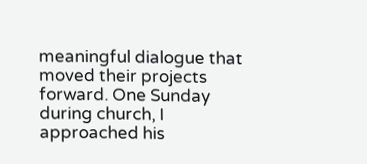meaningful dialogue that moved their projects forward. One Sunday during church, I approached his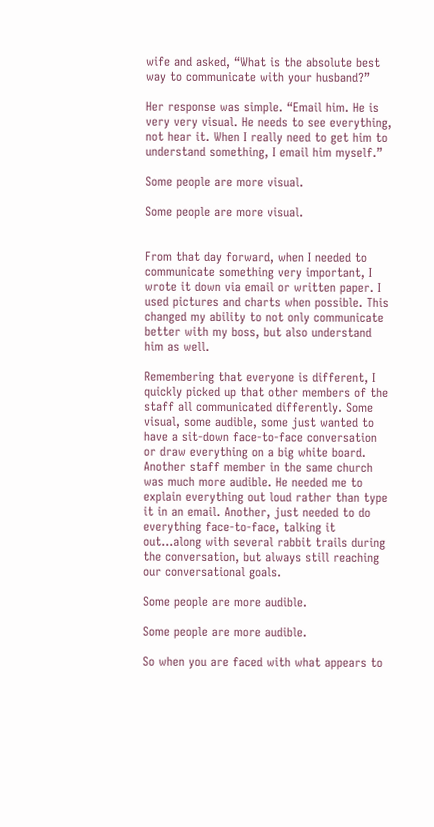wife and asked, “What is the absolute best way to communicate with your husband?”

Her response was simple. “Email him. He is very very visual. He needs to see everything, not hear it. When I really need to get him to understand something, I email him myself.”

Some people are more visual.

Some people are more visual.


From that day forward, when I needed to communicate something very important, I wrote it down via email or written paper. I used pictures and charts when possible. This changed my ability to not only communicate better with my boss, but also understand him as well.

Remembering that everyone is different, I quickly picked up that other members of the staff all communicated differently. Some visual, some audible, some just wanted to have a sit-down face-to-face conversation or draw everything on a big white board. Another staff member in the same church was much more audible. He needed me to explain everything out loud rather than type it in an email. Another, just needed to do everything face-to-face, talking it out…along with several rabbit trails during the conversation, but always still reaching our conversational goals.

Some people are more audible.

Some people are more audible.

So when you are faced with what appears to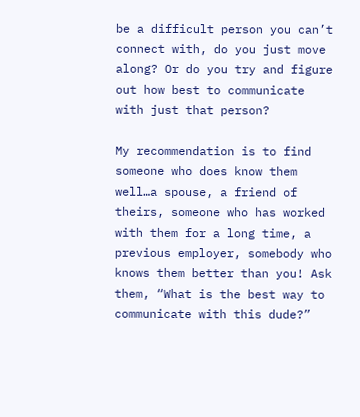be a difficult person you can’t connect with, do you just move along? Or do you try and figure out how best to communicate with just that person?

My recommendation is to find someone who does know them well…a spouse, a friend of theirs, someone who has worked with them for a long time, a previous employer, somebody who knows them better than you! Ask them, “What is the best way to communicate with this dude?”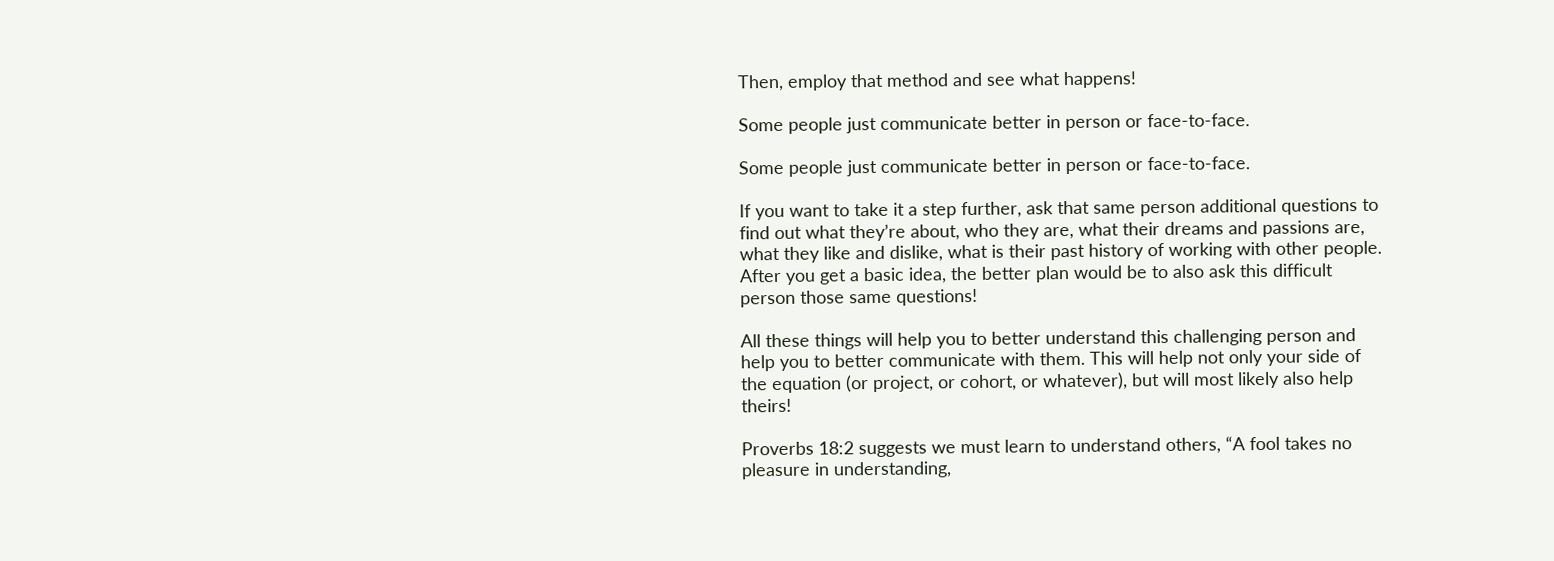Then, employ that method and see what happens!

Some people just communicate better in person or face-to-face.

Some people just communicate better in person or face-to-face.

If you want to take it a step further, ask that same person additional questions to find out what they’re about, who they are, what their dreams and passions are, what they like and dislike, what is their past history of working with other people. After you get a basic idea, the better plan would be to also ask this difficult person those same questions!

All these things will help you to better understand this challenging person and help you to better communicate with them. This will help not only your side of the equation (or project, or cohort, or whatever), but will most likely also help theirs!

Proverbs 18:2 suggests we must learn to understand others, “A fool takes no pleasure in understanding,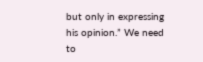but only in expressing his opinion.” We need to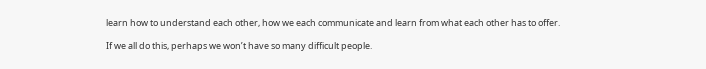learn how to understand each other, how we each communicate and learn from what each other has to offer.

If we all do this, perhaps we won’t have so many difficult people.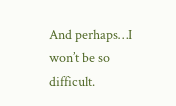And perhaps…I won’t be so difficult.